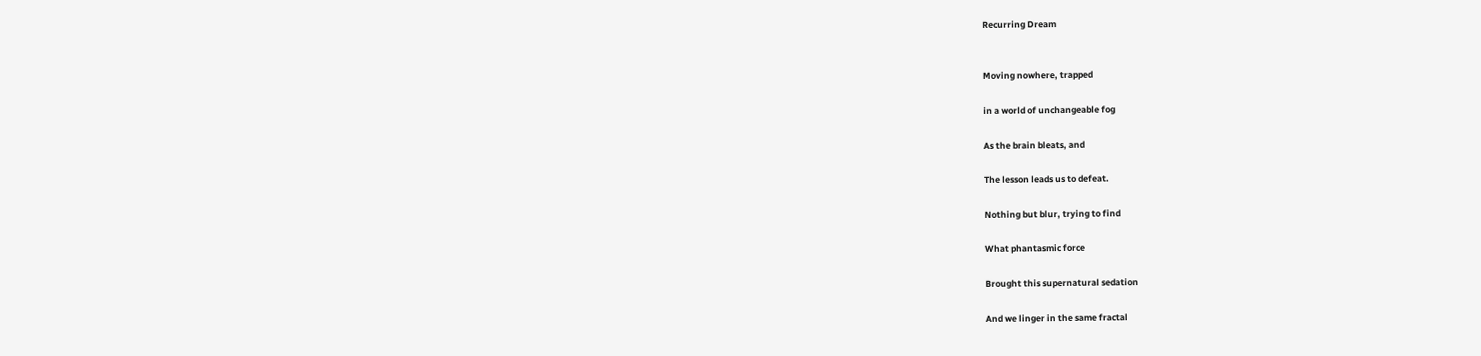Recurring Dream


Moving nowhere, trapped

in a world of unchangeable fog

As the brain bleats, and

The lesson leads us to defeat.

Nothing but blur, trying to find

What phantasmic force

Brought this supernatural sedation

And we linger in the same fractal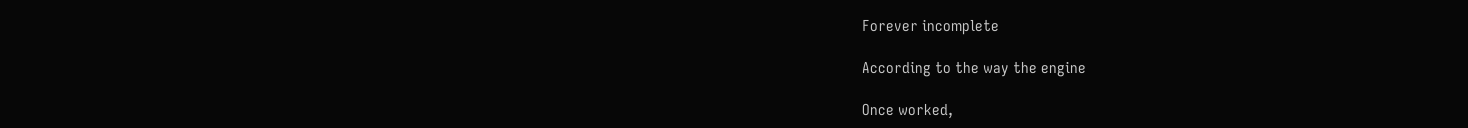Forever incomplete

According to the way the engine

Once worked,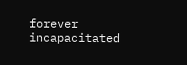forever incapacitated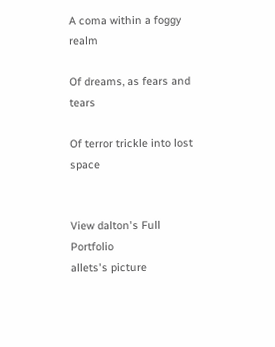A coma within a foggy realm

Of dreams, as fears and tears

Of terror trickle into lost space


View dalton's Full Portfolio
allets's picture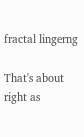fractal lingerng

That's about right as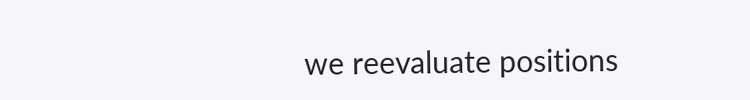we reevaluate positions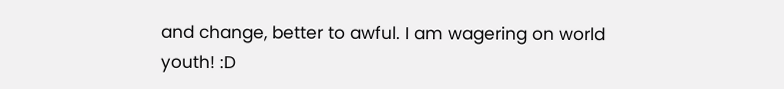and change, better to awful. I am wagering on world youth! :D